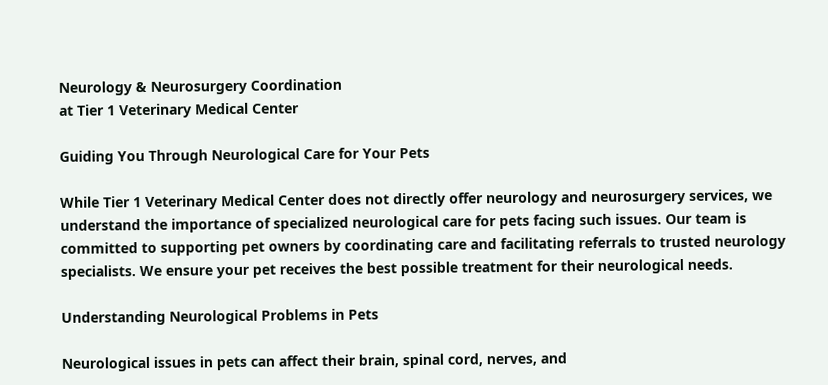Neurology & Neurosurgery Coordination
at Tier 1 Veterinary Medical Center

Guiding You Through Neurological Care for Your Pets

While Tier 1 Veterinary Medical Center does not directly offer neurology and neurosurgery services, we understand the importance of specialized neurological care for pets facing such issues. Our team is committed to supporting pet owners by coordinating care and facilitating referrals to trusted neurology specialists. We ensure your pet receives the best possible treatment for their neurological needs.

Understanding Neurological Problems in Pets

Neurological issues in pets can affect their brain, spinal cord, nerves, and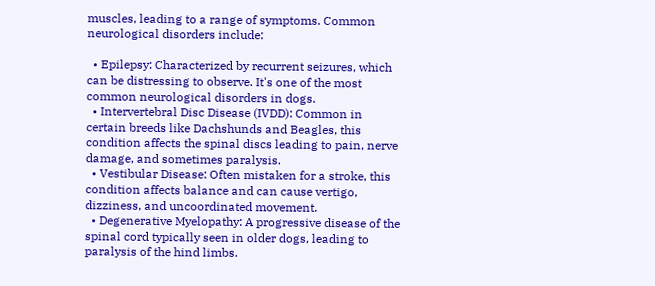muscles, leading to a range of symptoms. Common neurological disorders include:

  • Epilepsy: Characterized by recurrent seizures, which can be distressing to observe. It's one of the most common neurological disorders in dogs.
  • Intervertebral Disc Disease (IVDD): Common in certain breeds like Dachshunds and Beagles, this condition affects the spinal discs leading to pain, nerve damage, and sometimes paralysis.
  • Vestibular Disease: Often mistaken for a stroke, this condition affects balance and can cause vertigo, dizziness, and uncoordinated movement.
  • Degenerative Myelopathy: A progressive disease of the spinal cord typically seen in older dogs, leading to paralysis of the hind limbs.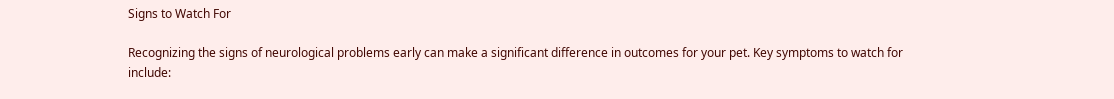Signs to Watch For

Recognizing the signs of neurological problems early can make a significant difference in outcomes for your pet. Key symptoms to watch for include: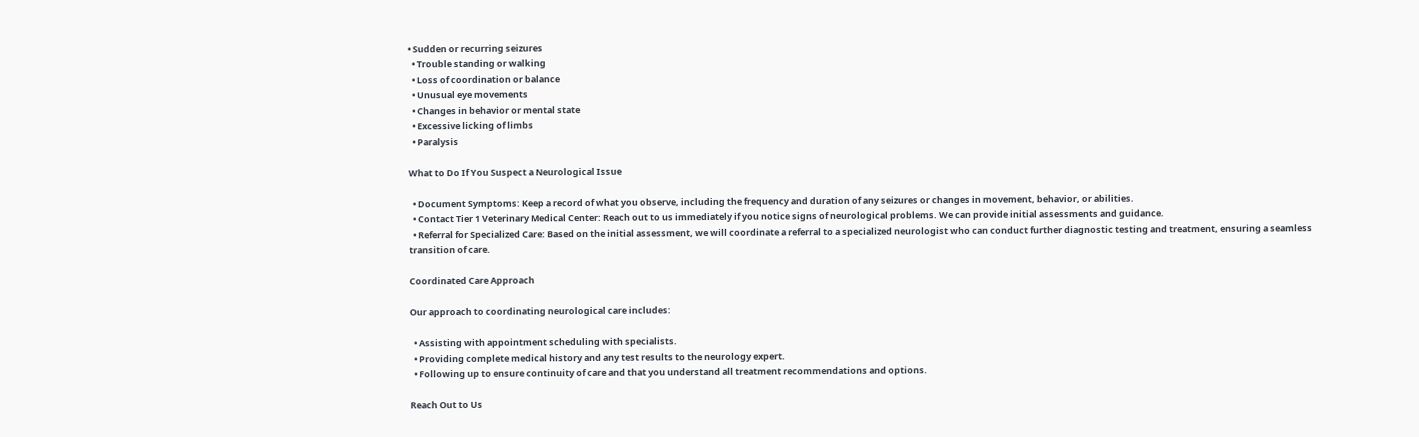• Sudden or recurring seizures
  • Trouble standing or walking
  • Loss of coordination or balance
  • Unusual eye movements
  • Changes in behavior or mental state
  • Excessive licking of limbs
  • Paralysis

What to Do If You Suspect a Neurological Issue

  • Document Symptoms: Keep a record of what you observe, including the frequency and duration of any seizures or changes in movement, behavior, or abilities.
  • Contact Tier 1 Veterinary Medical Center: Reach out to us immediately if you notice signs of neurological problems. We can provide initial assessments and guidance.
  • Referral for Specialized Care: Based on the initial assessment, we will coordinate a referral to a specialized neurologist who can conduct further diagnostic testing and treatment, ensuring a seamless transition of care.

Coordinated Care Approach

Our approach to coordinating neurological care includes:

  • Assisting with appointment scheduling with specialists.
  • Providing complete medical history and any test results to the neurology expert.
  • Following up to ensure continuity of care and that you understand all treatment recommendations and options.

Reach Out to Us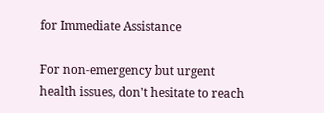for Immediate Assistance

For non-emergency but urgent health issues, don't hesitate to reach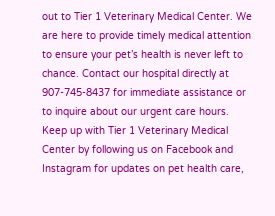out to Tier 1 Veterinary Medical Center. We are here to provide timely medical attention to ensure your pet’s health is never left to chance. Contact our hospital directly at 907-745-8437 for immediate assistance or to inquire about our urgent care hours.
Keep up with Tier 1 Veterinary Medical Center by following us on Facebook and Instagram for updates on pet health care,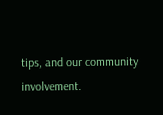tips, and our community involvement.